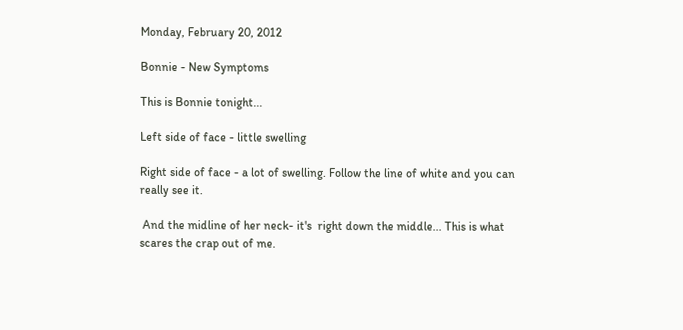Monday, February 20, 2012

Bonnie - New Symptoms

This is Bonnie tonight...

Left side of face - little swelling

Right side of face - a lot of swelling. Follow the line of white and you can really see it.

 And the midline of her neck- it's  right down the middle... This is what scares the crap out of me.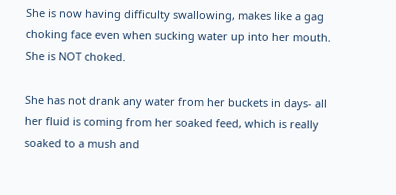She is now having difficulty swallowing, makes like a gag choking face even when sucking water up into her mouth.  She is NOT choked.

She has not drank any water from her buckets in days- all her fluid is coming from her soaked feed, which is really soaked to a mush and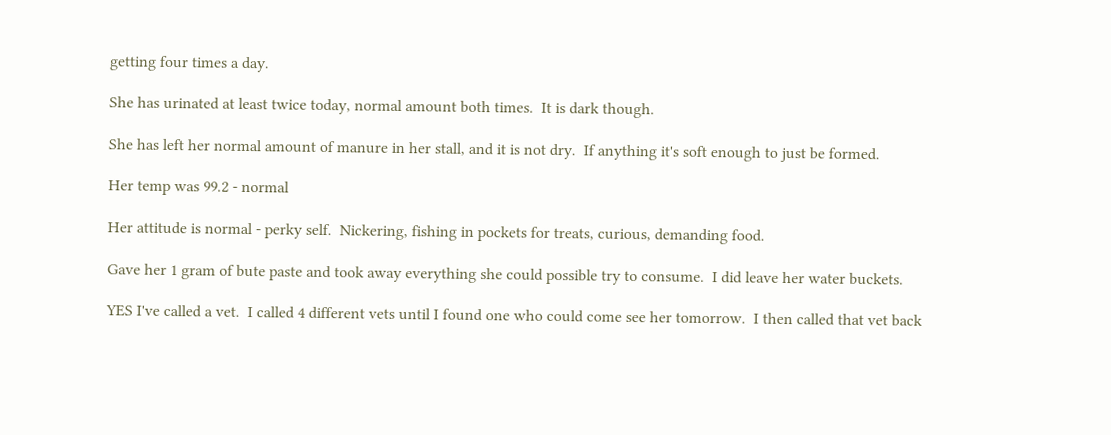getting four times a day.

She has urinated at least twice today, normal amount both times.  It is dark though.

She has left her normal amount of manure in her stall, and it is not dry.  If anything it's soft enough to just be formed.

Her temp was 99.2 - normal

Her attitude is normal - perky self.  Nickering, fishing in pockets for treats, curious, demanding food.

Gave her 1 gram of bute paste and took away everything she could possible try to consume.  I did leave her water buckets.

YES I've called a vet.  I called 4 different vets until I found one who could come see her tomorrow.  I then called that vet back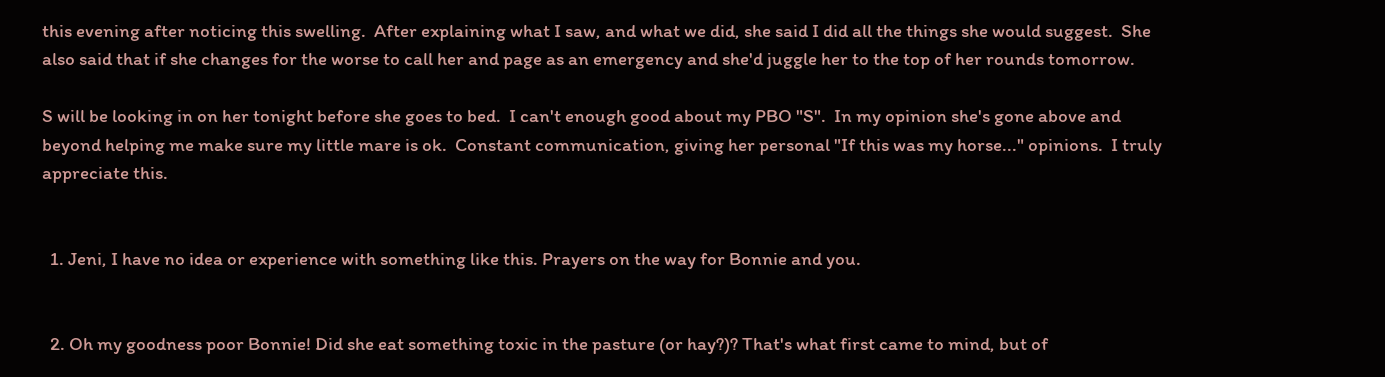this evening after noticing this swelling.  After explaining what I saw, and what we did, she said I did all the things she would suggest.  She also said that if she changes for the worse to call her and page as an emergency and she'd juggle her to the top of her rounds tomorrow.

S will be looking in on her tonight before she goes to bed.  I can't enough good about my PBO "S".  In my opinion she's gone above and beyond helping me make sure my little mare is ok.  Constant communication, giving her personal "If this was my horse..." opinions.  I truly appreciate this.


  1. Jeni, I have no idea or experience with something like this. Prayers on the way for Bonnie and you.


  2. Oh my goodness poor Bonnie! Did she eat something toxic in the pasture (or hay?)? That's what first came to mind, but of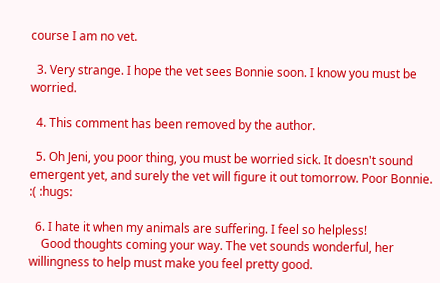course I am no vet.

  3. Very strange. I hope the vet sees Bonnie soon. I know you must be worried.

  4. This comment has been removed by the author.

  5. Oh Jeni, you poor thing, you must be worried sick. It doesn't sound emergent yet, and surely the vet will figure it out tomorrow. Poor Bonnie. :( :hugs:

  6. I hate it when my animals are suffering. I feel so helpless!
    Good thoughts coming your way. The vet sounds wonderful, her willingness to help must make you feel pretty good.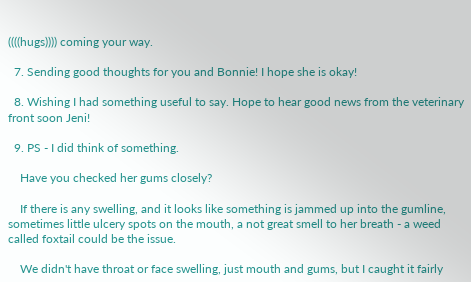((((hugs)))) coming your way.

  7. Sending good thoughts for you and Bonnie! I hope she is okay!

  8. Wishing I had something useful to say. Hope to hear good news from the veterinary front soon Jeni!

  9. PS - I did think of something.

    Have you checked her gums closely?

    If there is any swelling, and it looks like something is jammed up into the gumline, sometimes little ulcery spots on the mouth, a not great smell to her breath - a weed called foxtail could be the issue.

    We didn't have throat or face swelling, just mouth and gums, but I caught it fairly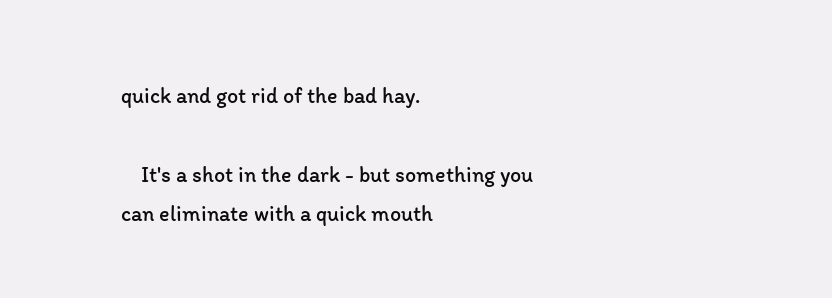quick and got rid of the bad hay.

    It's a shot in the dark - but something you can eliminate with a quick mouth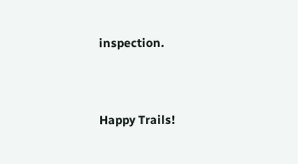inspection.


Happy Trails!